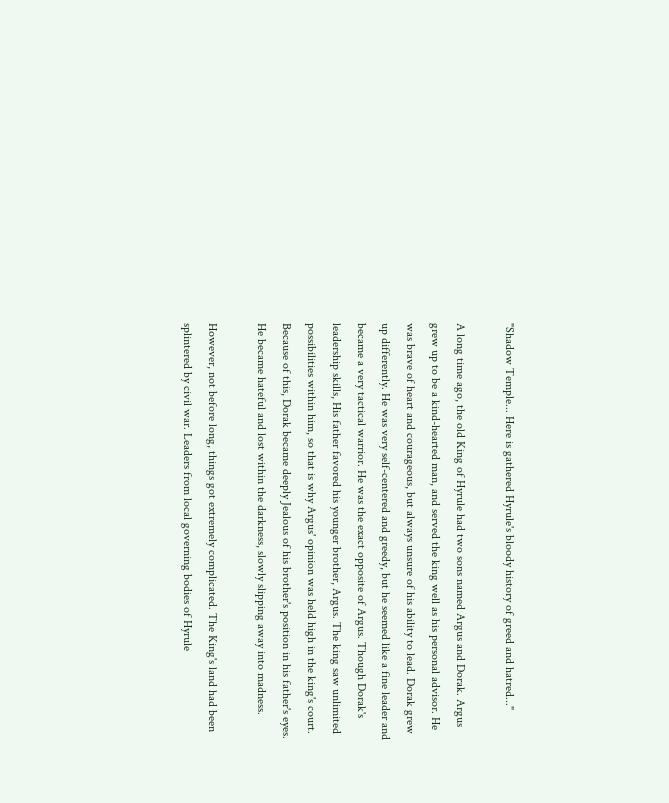"Shadow Temple... Here is gathered Hyrule's bloody history of greed and hatred..."

A long time ago, the old King of Hyrule had two sons named Argus and Dorak. Argus grew up to be a kind-hearted man, and served the king well as his personal advisor. He was brave of heart and courageous, but always unsure of his ability to lead. Dorak grew up differently. He was very self-centered and greedy, but he seemed like a fine leader and became a very tactical warrior. He was the exact opposite of Argus. Though Dorak's leadership skills, His father favored his younger brother, Argus. The king saw unlimited possibilities within him, so that is why Argus' opinion was held high in the king's court. Because of this, Dorak became deeply Jealous of his brother's position in his father's eyes. He became hateful and lost within the darkness, slowly slipping away into madness.

However, not before long, things got extremely complicated. The King's land had been splintered by civil war. Leaders from local governing bodies of Hyrule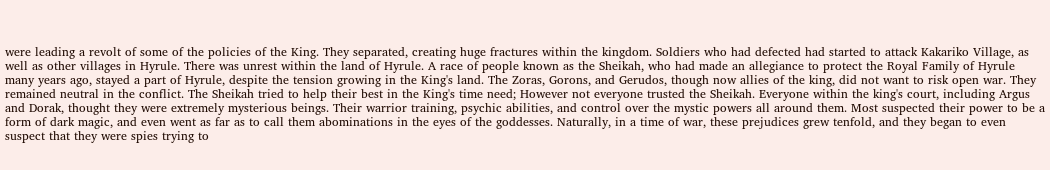were leading a revolt of some of the policies of the King. They separated, creating huge fractures within the kingdom. Soldiers who had defected had started to attack Kakariko Village, as well as other villages in Hyrule. There was unrest within the land of Hyrule. A race of people known as the Sheikah, who had made an allegiance to protect the Royal Family of Hyrule many years ago, stayed a part of Hyrule, despite the tension growing in the King's land. The Zoras, Gorons, and Gerudos, though now allies of the king, did not want to risk open war. They remained neutral in the conflict. The Sheikah tried to help their best in the King's time need; However not everyone trusted the Sheikah. Everyone within the king's court, including Argus and Dorak, thought they were extremely mysterious beings. Their warrior training, psychic abilities, and control over the mystic powers all around them. Most suspected their power to be a form of dark magic, and even went as far as to call them abominations in the eyes of the goddesses. Naturally, in a time of war, these prejudices grew tenfold, and they began to even suspect that they were spies trying to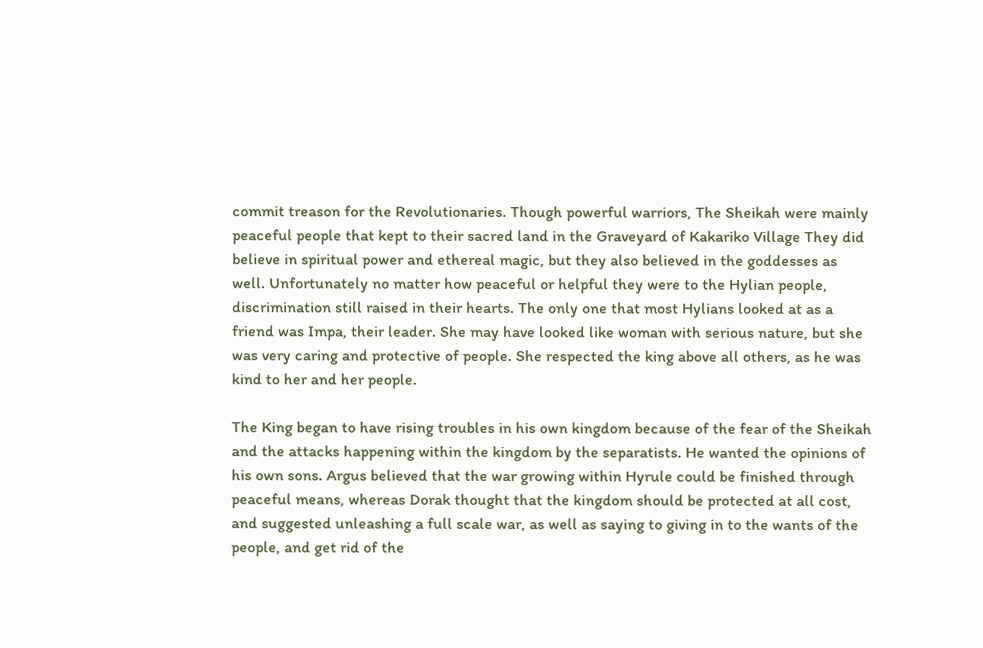commit treason for the Revolutionaries. Though powerful warriors, The Sheikah were mainly peaceful people that kept to their sacred land in the Graveyard of Kakariko Village They did believe in spiritual power and ethereal magic, but they also believed in the goddesses as well. Unfortunately no matter how peaceful or helpful they were to the Hylian people, discrimination still raised in their hearts. The only one that most Hylians looked at as a friend was Impa, their leader. She may have looked like woman with serious nature, but she was very caring and protective of people. She respected the king above all others, as he was kind to her and her people.

The King began to have rising troubles in his own kingdom because of the fear of the Sheikah and the attacks happening within the kingdom by the separatists. He wanted the opinions of his own sons. Argus believed that the war growing within Hyrule could be finished through peaceful means, whereas Dorak thought that the kingdom should be protected at all cost, and suggested unleashing a full scale war, as well as saying to giving in to the wants of the people, and get rid of the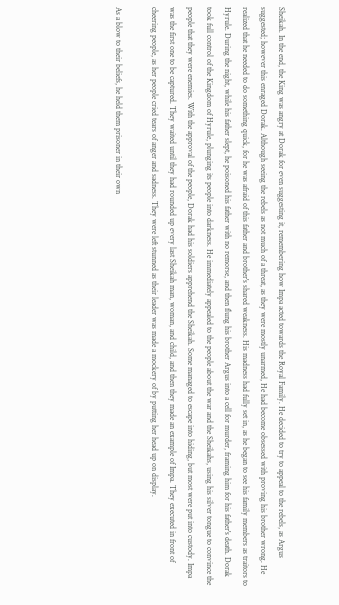Sheikah. In the end, the King was angry at Dorak for even suggesting it, remembering how Impa acted towards the Royal Family. He decided to try to appeal to the rebels, as Argus suggested; however this enraged Dorak. Although seeing the rebels as not much of a threat, as they were mostly unarmed, He had become obsessed with proving his brother wrong. He realized that he needed to do something quick, for he was afraid of this father and brother's shared weakness. His madness had fully set in, as he began to see his family members as traitors to Hyrule. During the night, while his father slept, he poisoned his father with no remorse, and then flung his brother Argus into a cell for murder, framing him for his father's death. Dorak took full control of the Kingdom of Hyrule, plunging its people into darkness. He immediately appealed to the people about the war and the Sheikahs, using his silver tongue to convince the people that they were enemies. With the approval of the people, Dorak had his soldiers apprehend the Sheikah. Some managed to escape into hiding, but most were put into custody. Impa was the first one to be captured. They waited until they had rounded up every last Sheikah man, woman, and child, and then they made an example of Impa. They executed in front of cheering people, as her people cried tears of anger and sadness. They were left stunned as their leader was made a mockery of by putting her head up on display.

As a blow to their beliefs, he held them prisoner in their own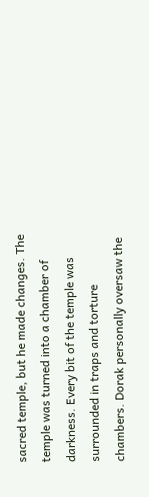sacred temple, but he made changes. The temple was turned into a chamber of darkness. Every bit of the temple was surrounded in traps and torture chambers. Dorak personally oversaw the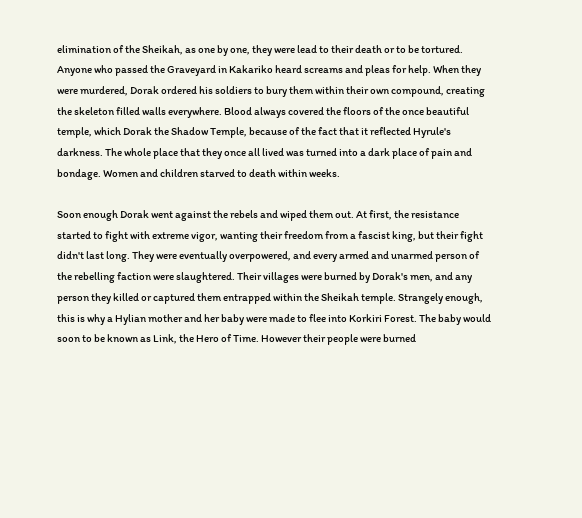elimination of the Sheikah, as one by one, they were lead to their death or to be tortured. Anyone who passed the Graveyard in Kakariko heard screams and pleas for help. When they were murdered, Dorak ordered his soldiers to bury them within their own compound, creating the skeleton filled walls everywhere. Blood always covered the floors of the once beautiful temple, which Dorak the Shadow Temple, because of the fact that it reflected Hyrule's darkness. The whole place that they once all lived was turned into a dark place of pain and bondage. Women and children starved to death within weeks.

Soon enough Dorak went against the rebels and wiped them out. At first, the resistance started to fight with extreme vigor, wanting their freedom from a fascist king, but their fight didn't last long. They were eventually overpowered, and every armed and unarmed person of the rebelling faction were slaughtered. Their villages were burned by Dorak's men, and any person they killed or captured them entrapped within the Sheikah temple. Strangely enough, this is why a Hylian mother and her baby were made to flee into Korkiri Forest. The baby would soon to be known as Link, the Hero of Time. However their people were burned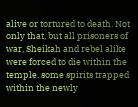alive or tortured to death. Not only that, but all prisoners of war, Sheikah and rebel alike were forced to die within the temple. some spirits trapped within the newly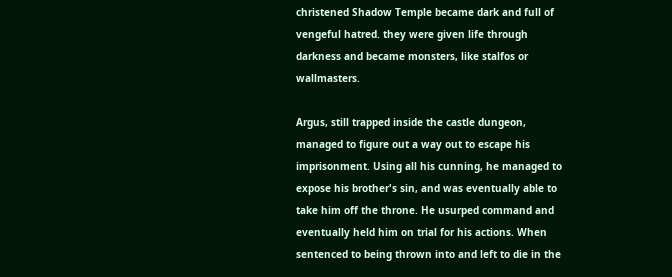christened Shadow Temple became dark and full of vengeful hatred. they were given life through darkness and became monsters, like stalfos or wallmasters.

Argus, still trapped inside the castle dungeon, managed to figure out a way out to escape his imprisonment. Using all his cunning, he managed to expose his brother's sin, and was eventually able to take him off the throne. He usurped command and eventually held him on trial for his actions. When sentenced to being thrown into and left to die in the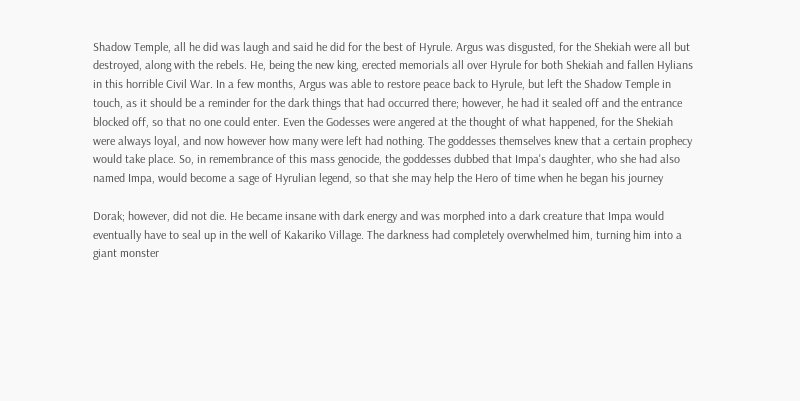Shadow Temple, all he did was laugh and said he did for the best of Hyrule. Argus was disgusted, for the Shekiah were all but destroyed, along with the rebels. He, being the new king, erected memorials all over Hyrule for both Shekiah and fallen Hylians in this horrible Civil War. In a few months, Argus was able to restore peace back to Hyrule, but left the Shadow Temple in touch, as it should be a reminder for the dark things that had occurred there; however, he had it sealed off and the entrance blocked off, so that no one could enter. Even the Godesses were angered at the thought of what happened, for the Shekiah were always loyal, and now however how many were left had nothing. The goddesses themselves knew that a certain prophecy would take place. So, in remembrance of this mass genocide, the goddesses dubbed that Impa's daughter, who she had also named Impa, would become a sage of Hyrulian legend, so that she may help the Hero of time when he began his journey

Dorak; however, did not die. He became insane with dark energy and was morphed into a dark creature that Impa would eventually have to seal up in the well of Kakariko Village. The darkness had completely overwhelmed him, turning him into a giant monster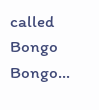called Bongo Bongo…